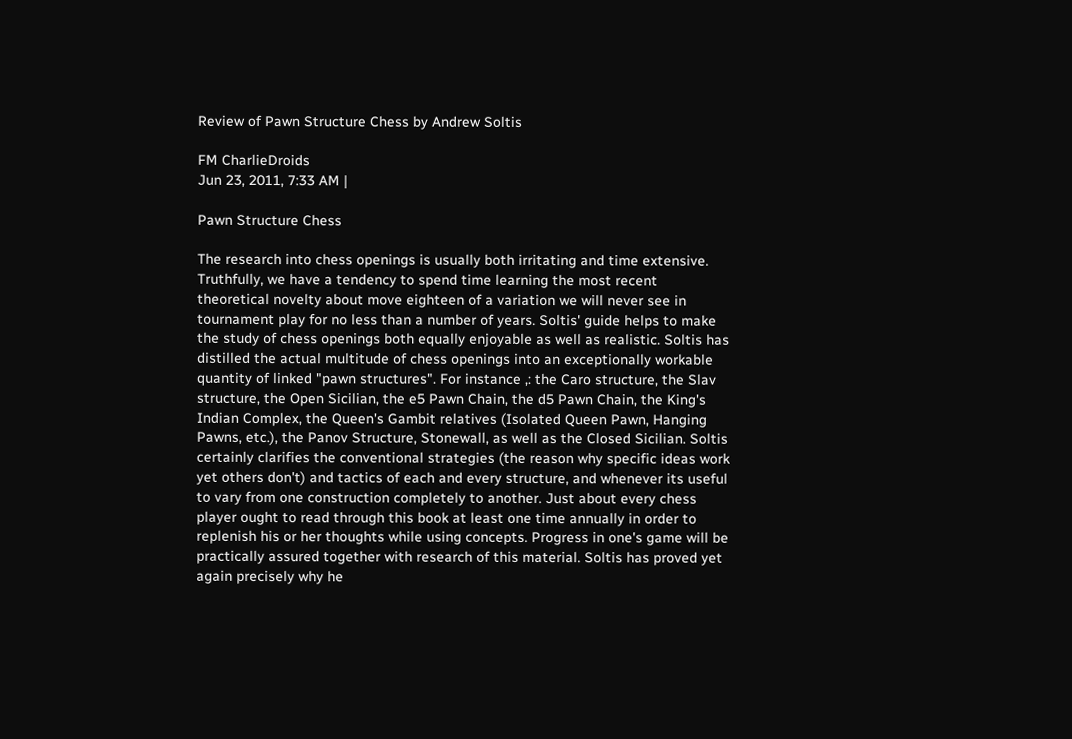Review of Pawn Structure Chess by Andrew Soltis

FM CharlieDroids
Jun 23, 2011, 7:33 AM |

Pawn Structure Chess

The research into chess openings is usually both irritating and time extensive. Truthfully, we have a tendency to spend time learning the most recent theoretical novelty about move eighteen of a variation we will never see in tournament play for no less than a number of years. Soltis' guide helps to make the study of chess openings both equally enjoyable as well as realistic. Soltis has distilled the actual multitude of chess openings into an exceptionally workable quantity of linked "pawn structures". For instance ,: the Caro structure, the Slav structure, the Open Sicilian, the e5 Pawn Chain, the d5 Pawn Chain, the King's Indian Complex, the Queen's Gambit relatives (Isolated Queen Pawn, Hanging Pawns, etc.), the Panov Structure, Stonewall, as well as the Closed Sicilian. Soltis certainly clarifies the conventional strategies (the reason why specific ideas work yet others don't) and tactics of each and every structure, and whenever its useful to vary from one construction completely to another. Just about every chess player ought to read through this book at least one time annually in order to replenish his or her thoughts while using concepts. Progress in one's game will be practically assured together with research of this material. Soltis has proved yet again precisely why he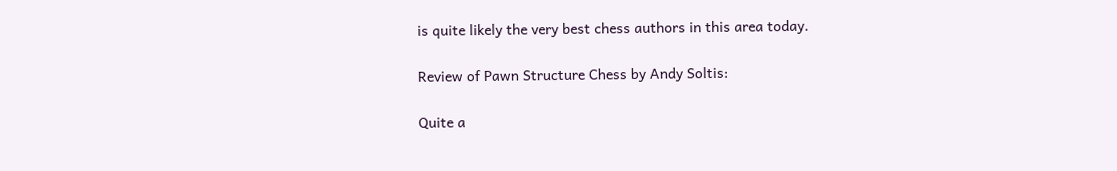is quite likely the very best chess authors in this area today.

Review of Pawn Structure Chess by Andy Soltis:

Quite a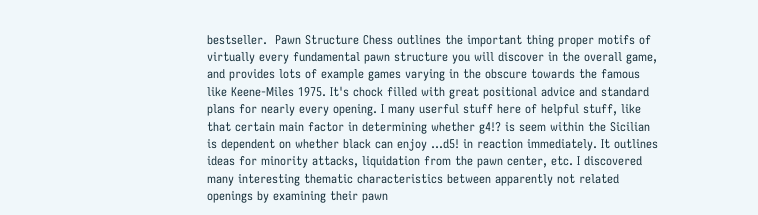bestseller.  Pawn Structure Chess outlines the important thing proper motifs of virtually every fundamental pawn structure you will discover in the overall game, and provides lots of example games varying in the obscure towards the famous like Keene-Miles 1975. It's chock filled with great positional advice and standard plans for nearly every opening. I many userful stuff here of helpful stuff, like that certain main factor in determining whether g4!? is seem within the Sicilian is dependent on whether black can enjoy ...d5! in reaction immediately. It outlines ideas for minority attacks, liquidation from the pawn center, etc. I discovered many interesting thematic characteristics between apparently not related openings by examining their pawn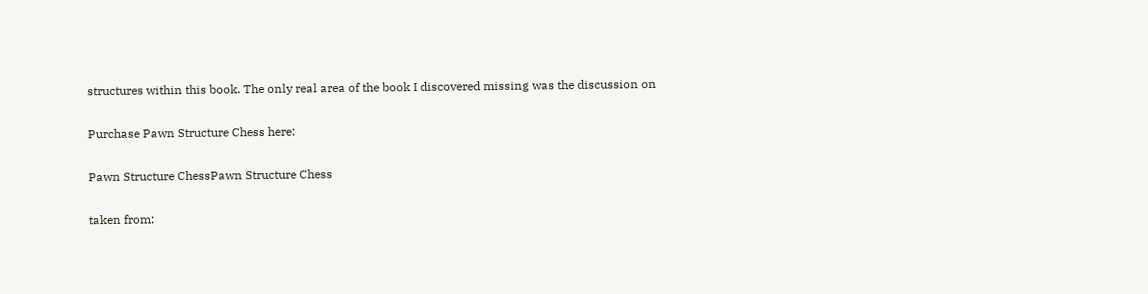structures within this book. The only real area of the book I discovered missing was the discussion on

Purchase Pawn Structure Chess here:

Pawn Structure ChessPawn Structure Chess

taken from: